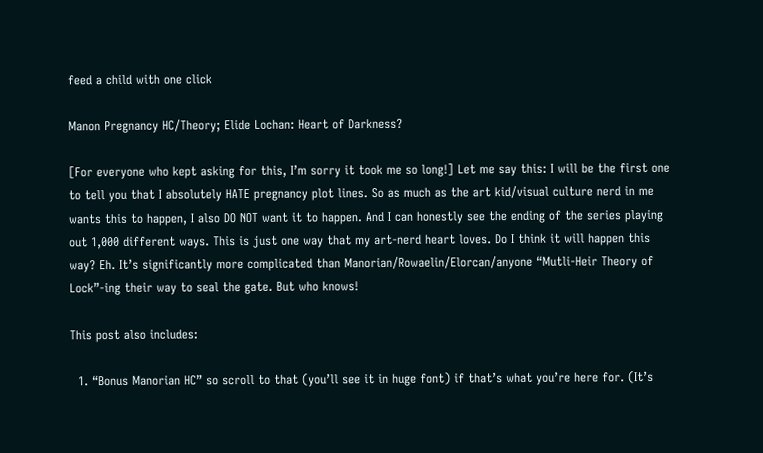feed a child with one click

Manon Pregnancy HC/Theory; Elide Lochan: Heart of Darkness?

[For everyone who kept asking for this, I’m sorry it took me so long!] Let me say this: I will be the first one to tell you that I absolutely HATE pregnancy plot lines. So as much as the art kid/visual culture nerd in me wants this to happen, I also DO NOT want it to happen. And I can honestly see the ending of the series playing out 1,000 different ways. This is just one way that my art-nerd heart loves. Do I think it will happen this way? Eh. It’s significantly more complicated than Manorian/Rowaelin/Elorcan/anyone “Mutli-Heir Theory of Lock”-ing their way to seal the gate. But who knows!

This post also includes:

  1. “Bonus Manorian HC” so scroll to that (you’ll see it in huge font) if that’s what you’re here for. (It’s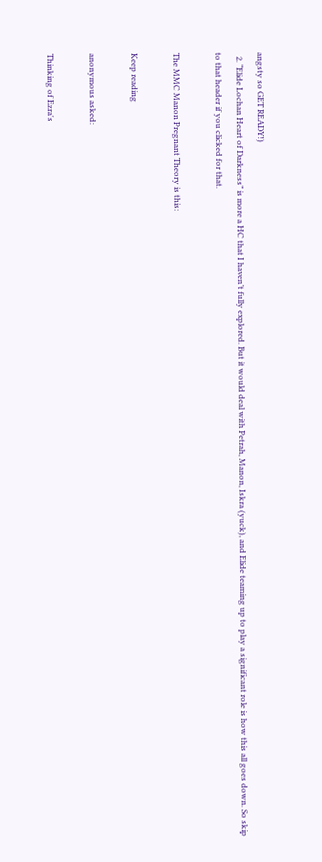angsty so GET READY!)
  2. “Elide Lochan Heart of Darkness” is more a HC that I haven’t fully explored. But it would deal with Petrah, Manon, Iskra (yuck), and Elide teaming up to play a significant role is how this all goes down. So skip to that header if you clicked for that.

The MMC Manon Pregnant Theory is this:

Keep reading

anonymous asked:

Thinking of Ezra's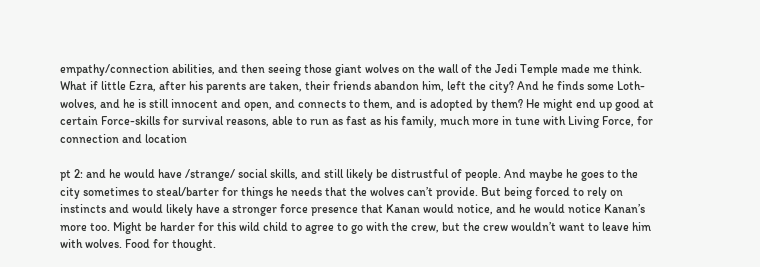empathy/connection abilities, and then seeing those giant wolves on the wall of the Jedi Temple made me think. What if little Ezra, after his parents are taken, their friends abandon him, left the city? And he finds some Loth-wolves, and he is still innocent and open, and connects to them, and is adopted by them? He might end up good at certain Force-skills for survival reasons, able to run as fast as his family, much more in tune with Living Force, for connection and location

pt 2: and he would have /strange/ social skills, and still likely be distrustful of people. And maybe he goes to the city sometimes to steal/barter for things he needs that the wolves can’t provide. But being forced to rely on instincts and would likely have a stronger force presence that Kanan would notice, and he would notice Kanan’s more too. Might be harder for this wild child to agree to go with the crew, but the crew wouldn’t want to leave him with wolves. Food for thought.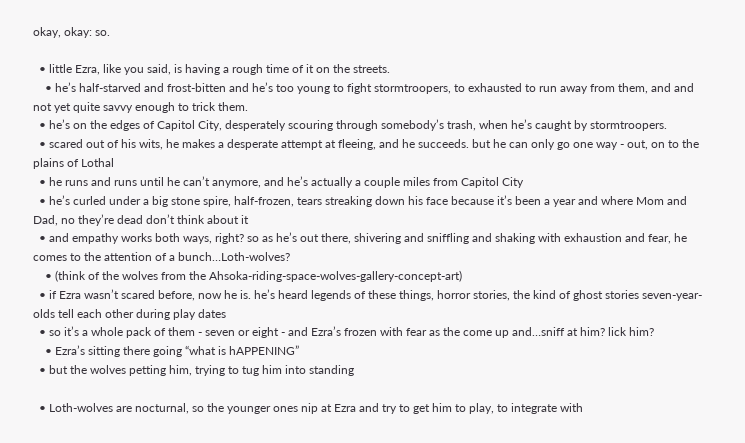okay, okay: so.

  • little Ezra, like you said, is having a rough time of it on the streets.
    • he’s half-starved and frost-bitten and he’s too young to fight stormtroopers, to exhausted to run away from them, and and not yet quite savvy enough to trick them.
  • he’s on the edges of Capitol City, desperately scouring through somebody’s trash, when he’s caught by stormtroopers.
  • scared out of his wits, he makes a desperate attempt at fleeing, and he succeeds. but he can only go one way - out, on to the plains of Lothal
  • he runs and runs until he can’t anymore, and he’s actually a couple miles from Capitol City
  • he’s curled under a big stone spire, half-frozen, tears streaking down his face because it’s been a year and where Mom and Dad, no they’re dead don’t think about it
  • and empathy works both ways, right? so as he’s out there, shivering and sniffling and shaking with exhaustion and fear, he comes to the attention of a bunch…Loth-wolves?
    • (think of the wolves from the Ahsoka-riding-space-wolves-gallery-concept-art)
  • if Ezra wasn’t scared before, now he is. he’s heard legends of these things, horror stories, the kind of ghost stories seven-year-olds tell each other during play dates
  • so it’s a whole pack of them - seven or eight - and Ezra’s frozen with fear as the come up and…sniff at him? lick him?
    • Ezra’s sitting there going “what is hAPPENING”
  • but the wolves petting him, trying to tug him into standing

  • Loth-wolves are nocturnal, so the younger ones nip at Ezra and try to get him to play, to integrate with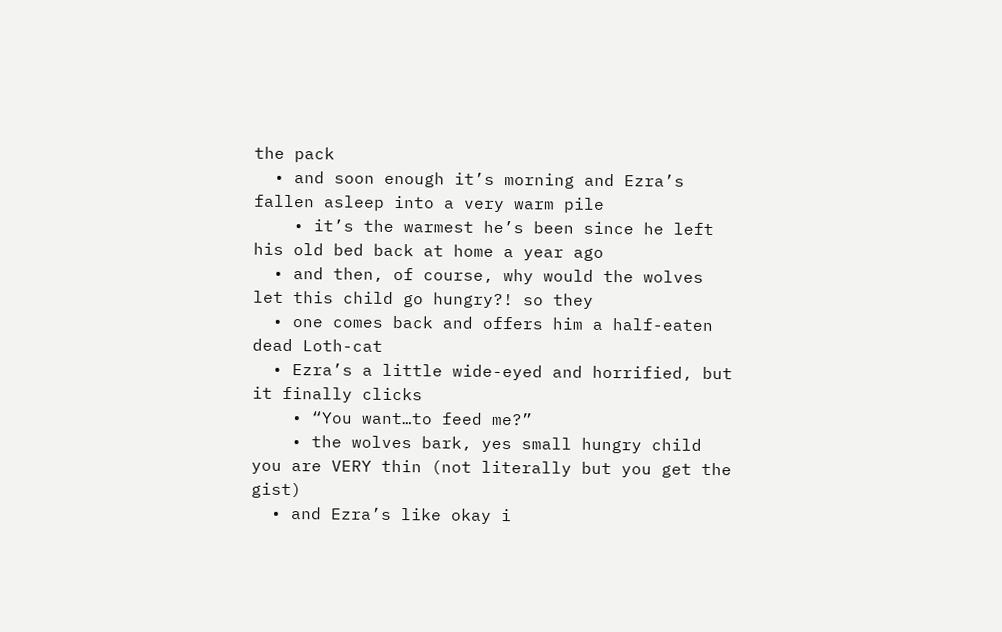the pack
  • and soon enough it’s morning and Ezra’s fallen asleep into a very warm pile
    • it’s the warmest he’s been since he left his old bed back at home a year ago
  • and then, of course, why would the wolves let this child go hungry?! so they
  • one comes back and offers him a half-eaten dead Loth-cat
  • Ezra’s a little wide-eyed and horrified, but it finally clicks
    • “You want…to feed me?”
    • the wolves bark, yes small hungry child you are VERY thin (not literally but you get the gist)
  • and Ezra’s like okay i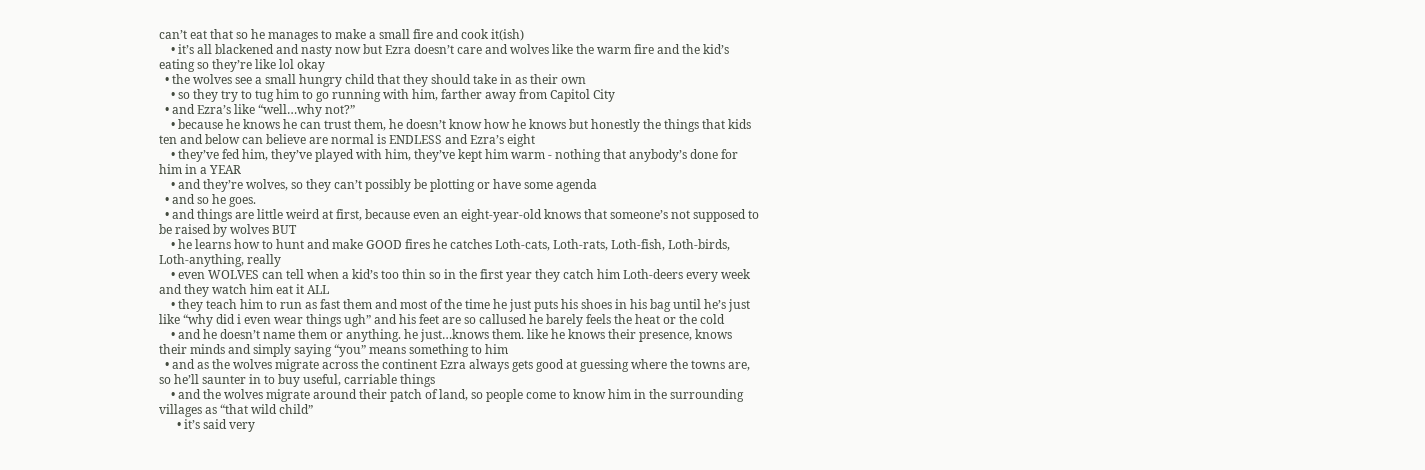can’t eat that so he manages to make a small fire and cook it(ish)
    • it’s all blackened and nasty now but Ezra doesn’t care and wolves like the warm fire and the kid’s eating so they’re like lol okay
  • the wolves see a small hungry child that they should take in as their own
    • so they try to tug him to go running with him, farther away from Capitol City
  • and Ezra’s like “well…why not?”
    • because he knows he can trust them, he doesn’t know how he knows but honestly the things that kids ten and below can believe are normal is ENDLESS and Ezra’s eight
    • they’ve fed him, they’ve played with him, they’ve kept him warm - nothing that anybody’s done for him in a YEAR
    • and they’re wolves, so they can’t possibly be plotting or have some agenda
  • and so he goes.
  • and things are little weird at first, because even an eight-year-old knows that someone’s not supposed to be raised by wolves BUT
    • he learns how to hunt and make GOOD fires he catches Loth-cats, Loth-rats, Loth-fish, Loth-birds, Loth-anything, really
    • even WOLVES can tell when a kid’s too thin so in the first year they catch him Loth-deers every week and they watch him eat it ALL
    • they teach him to run as fast them and most of the time he just puts his shoes in his bag until he’s just like “why did i even wear things ugh” and his feet are so callused he barely feels the heat or the cold
    • and he doesn’t name them or anything. he just…knows them. like he knows their presence, knows their minds and simply saying “you” means something to him
  • and as the wolves migrate across the continent Ezra always gets good at guessing where the towns are, so he’ll saunter in to buy useful, carriable things
    • and the wolves migrate around their patch of land, so people come to know him in the surrounding villages as “that wild child”
      • it’s said very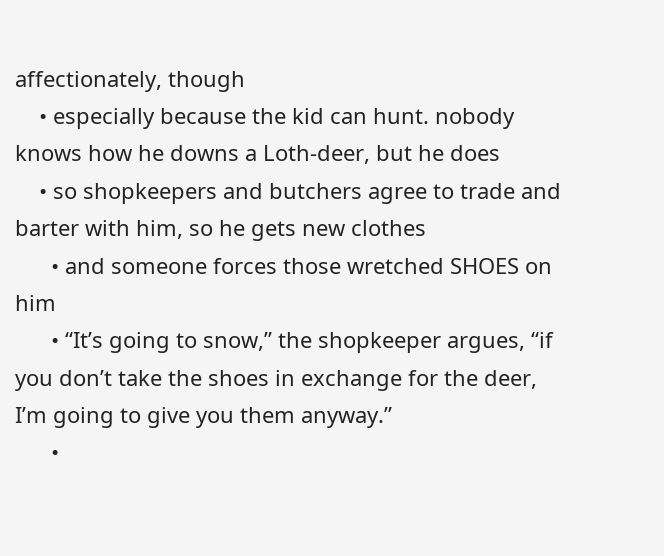affectionately, though
    • especially because the kid can hunt. nobody knows how he downs a Loth-deer, but he does
    • so shopkeepers and butchers agree to trade and barter with him, so he gets new clothes
      • and someone forces those wretched SHOES on him
      • “It’s going to snow,” the shopkeeper argues, “if you don’t take the shoes in exchange for the deer, I’m going to give you them anyway.”
      •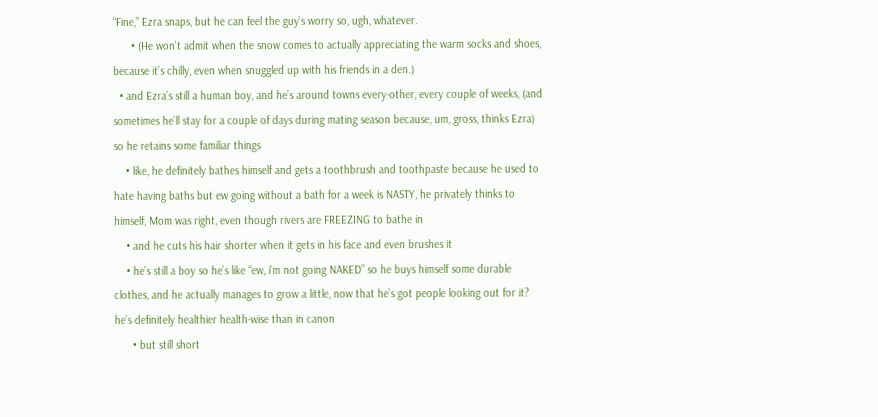“Fine,” Ezra snaps, but he can feel the guy’s worry so, ugh, whatever.
      • (He won’t admit when the snow comes to actually appreciating the warm socks and shoes, because it’s chilly, even when snuggled up with his friends in a den.)
  • and Ezra’s still a human boy, and he’s around towns every-other, every couple of weeks, (and sometimes he’ll stay for a couple of days during mating season because, um, gross, thinks Ezra) so he retains some familiar things
    • like, he definitely bathes himself and gets a toothbrush and toothpaste because he used to hate having baths but ew going without a bath for a week is NASTY, he privately thinks to himself, Mom was right, even though rivers are FREEZING to bathe in
    • and he cuts his hair shorter when it gets in his face and even brushes it
    • he’s still a boy so he’s like “ew, i’m not going NAKED” so he buys himself some durable clothes, and he actually manages to grow a little, now that he’s got people looking out for it? he’s definitely healthier health-wise than in canon
      • but still short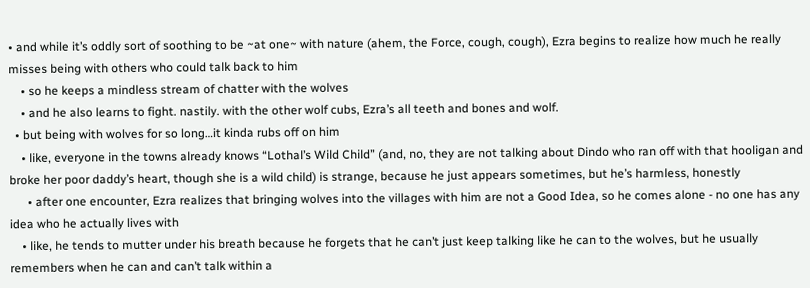• and while it’s oddly sort of soothing to be ~at one~ with nature (ahem, the Force, cough, cough), Ezra begins to realize how much he really misses being with others who could talk back to him
    • so he keeps a mindless stream of chatter with the wolves
    • and he also learns to fight. nastily. with the other wolf cubs, Ezra’s all teeth and bones and wolf.
  • but being with wolves for so long…it kinda rubs off on him
    • like, everyone in the towns already knows “Lothal’s Wild Child” (and, no, they are not talking about Dindo who ran off with that hooligan and broke her poor daddy’s heart, though she is a wild child) is strange, because he just appears sometimes, but he’s harmless, honestly
      • after one encounter, Ezra realizes that bringing wolves into the villages with him are not a Good Idea, so he comes alone - no one has any idea who he actually lives with
    • like, he tends to mutter under his breath because he forgets that he can’t just keep talking like he can to the wolves, but he usually remembers when he can and can’t talk within a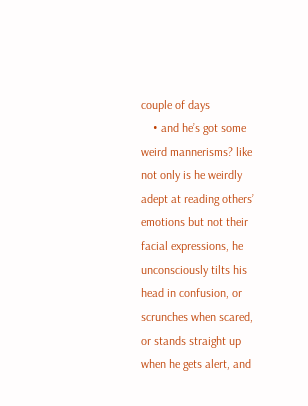couple of days
    • and he’s got some weird mannerisms? like not only is he weirdly adept at reading others’ emotions but not their facial expressions, he unconsciously tilts his head in confusion, or scrunches when scared, or stands straight up when he gets alert, and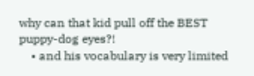why can that kid pull off the BEST puppy-dog eyes?!
    • and his vocabulary is very limited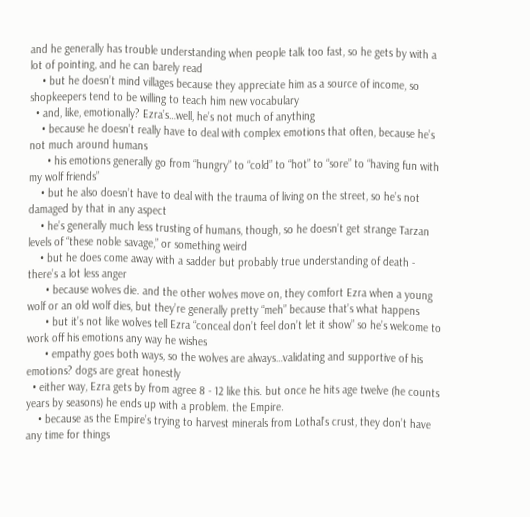and he generally has trouble understanding when people talk too fast, so he gets by with a lot of pointing, and he can barely read
    • but he doesn’t mind villages because they appreciate him as a source of income, so shopkeepers tend to be willing to teach him new vocabulary
  • and, like, emotionally? Ezra’s…well, he’s not much of anything
    • because he doesn’t really have to deal with complex emotions that often, because he’s not much around humans
      • his emotions generally go from “hungry” to “cold” to “hot” to “sore” to “having fun with my wolf friends”
    • but he also doesn’t have to deal with the trauma of living on the street, so he’s not damaged by that in any aspect
    • he’s generally much less trusting of humans, though, so he doesn’t get strange Tarzan levels of “these noble savage,” or something weird
    • but he does come away with a sadder but probably true understanding of death - there’s a lot less anger
      • because wolves die. and the other wolves move on, they comfort Ezra when a young wolf or an old wolf dies, but they’re generally pretty “meh” because that’s what happens
      • but it’s not like wolves tell Ezra “conceal don’t feel don’t let it show” so he’s welcome to work off his emotions any way he wishes
      • empathy goes both ways, so the wolves are always…validating and supportive of his emotions? dogs are great honestly
  • either way, Ezra gets by from agree 8 - 12 like this. but once he hits age twelve (he counts years by seasons) he ends up with a problem. the Empire.
    • because as the Empire’s trying to harvest minerals from Lothal’s crust, they don’t have any time for things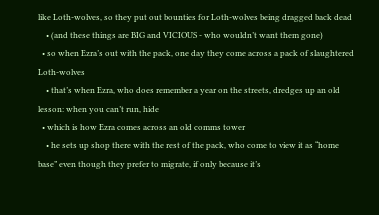like Loth-wolves, so they put out bounties for Loth-wolves being dragged back dead
    • (and these things are BIG and VICIOUS - who wouldn’t want them gone)
  • so when Ezra’s out with the pack, one day they come across a pack of slaughtered Loth-wolves
    • that’s when Ezra, who does remember a year on the streets, dredges up an old lesson: when you can’t run, hide
  • which is how Ezra comes across an old comms tower
    • he sets up shop there with the rest of the pack, who come to view it as “home base” even though they prefer to migrate, if only because it’s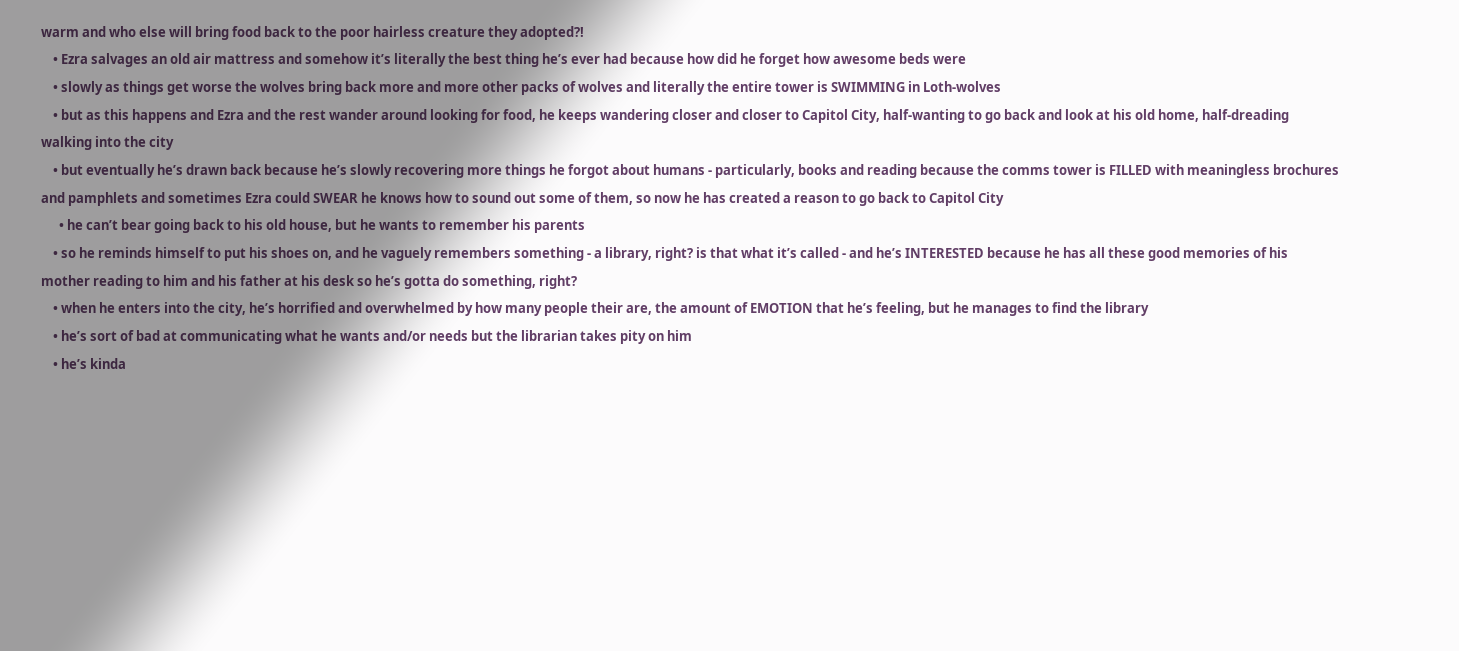warm and who else will bring food back to the poor hairless creature they adopted?!
    • Ezra salvages an old air mattress and somehow it’s literally the best thing he’s ever had because how did he forget how awesome beds were
    • slowly as things get worse the wolves bring back more and more other packs of wolves and literally the entire tower is SWIMMING in Loth-wolves
    • but as this happens and Ezra and the rest wander around looking for food, he keeps wandering closer and closer to Capitol City, half-wanting to go back and look at his old home, half-dreading walking into the city
    • but eventually he’s drawn back because he’s slowly recovering more things he forgot about humans - particularly, books and reading because the comms tower is FILLED with meaningless brochures and pamphlets and sometimes Ezra could SWEAR he knows how to sound out some of them, so now he has created a reason to go back to Capitol City
      • he can’t bear going back to his old house, but he wants to remember his parents
    • so he reminds himself to put his shoes on, and he vaguely remembers something - a library, right? is that what it’s called - and he’s INTERESTED because he has all these good memories of his mother reading to him and his father at his desk so he’s gotta do something, right?
    • when he enters into the city, he’s horrified and overwhelmed by how many people their are, the amount of EMOTION that he’s feeling, but he manages to find the library
    • he’s sort of bad at communicating what he wants and/or needs but the librarian takes pity on him
    • he’s kinda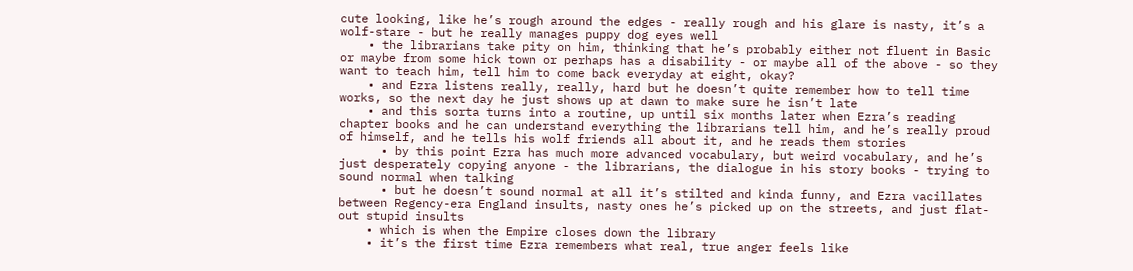cute looking, like he’s rough around the edges - really rough and his glare is nasty, it’s a wolf-stare - but he really manages puppy dog eyes well
    • the librarians take pity on him, thinking that he’s probably either not fluent in Basic or maybe from some hick town or perhaps has a disability - or maybe all of the above - so they want to teach him, tell him to come back everyday at eight, okay?
    • and Ezra listens really, really, hard but he doesn’t quite remember how to tell time works, so the next day he just shows up at dawn to make sure he isn’t late
    • and this sorta turns into a routine, up until six months later when Ezra’s reading chapter books and he can understand everything the librarians tell him, and he’s really proud of himself, and he tells his wolf friends all about it, and he reads them stories
      • by this point Ezra has much more advanced vocabulary, but weird vocabulary, and he’s just desperately copying anyone - the librarians, the dialogue in his story books - trying to sound normal when talking
      • but he doesn’t sound normal at all it’s stilted and kinda funny, and Ezra vacillates between Regency-era England insults, nasty ones he’s picked up on the streets, and just flat-out stupid insults
    • which is when the Empire closes down the library
    • it’s the first time Ezra remembers what real, true anger feels like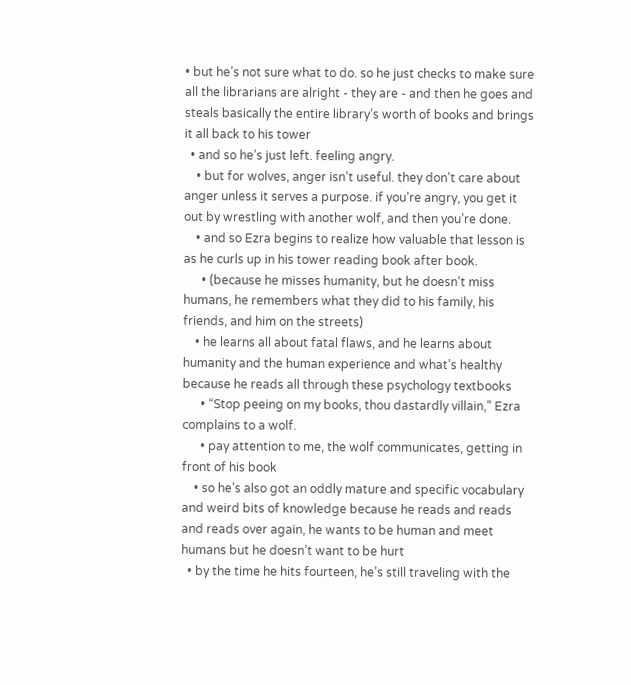• but he’s not sure what to do. so he just checks to make sure all the librarians are alright - they are - and then he goes and steals basically the entire library’s worth of books and brings it all back to his tower
  • and so he’s just left. feeling angry.
    • but for wolves, anger isn’t useful. they don’t care about anger unless it serves a purpose. if you’re angry, you get it out by wrestling with another wolf, and then you’re done.
    • and so Ezra begins to realize how valuable that lesson is as he curls up in his tower reading book after book.
      • (because he misses humanity, but he doesn’t miss humans, he remembers what they did to his family, his friends, and him on the streets)
    • he learns all about fatal flaws, and he learns about humanity and the human experience and what’s healthy because he reads all through these psychology textbooks
      • “Stop peeing on my books, thou dastardly villain,” Ezra complains to a wolf.
      • pay attention to me, the wolf communicates, getting in front of his book
    • so he’s also got an oddly mature and specific vocabulary and weird bits of knowledge because he reads and reads and reads over again, he wants to be human and meet humans but he doesn’t want to be hurt
  • by the time he hits fourteen, he’s still traveling with the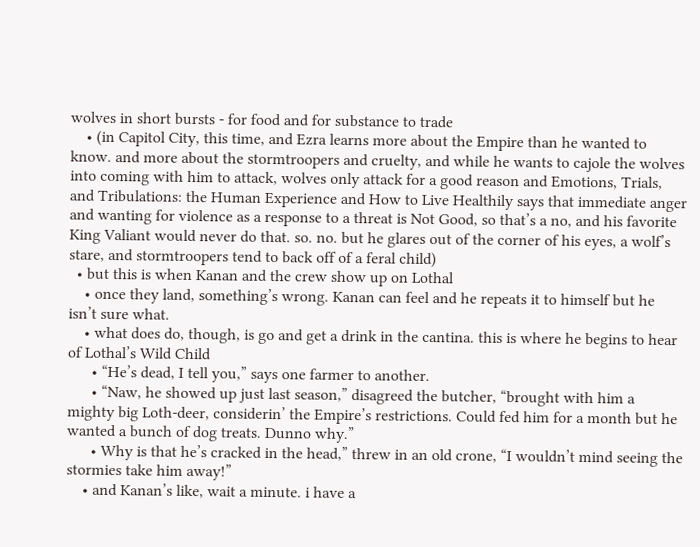wolves in short bursts - for food and for substance to trade
    • (in Capitol City, this time, and Ezra learns more about the Empire than he wanted to know. and more about the stormtroopers and cruelty, and while he wants to cajole the wolves into coming with him to attack, wolves only attack for a good reason and Emotions, Trials, and Tribulations: the Human Experience and How to Live Healthily says that immediate anger and wanting for violence as a response to a threat is Not Good, so that’s a no, and his favorite King Valiant would never do that. so. no. but he glares out of the corner of his eyes, a wolf’s stare, and stormtroopers tend to back off of a feral child)
  • but this is when Kanan and the crew show up on Lothal
    • once they land, something’s wrong. Kanan can feel and he repeats it to himself but he isn’t sure what.
    • what does do, though, is go and get a drink in the cantina. this is where he begins to hear of Lothal’s Wild Child
      • “He’s dead, I tell you,” says one farmer to another.
      • “Naw, he showed up just last season,” disagreed the butcher, “brought with him a mighty big Loth-deer, considerin’ the Empire’s restrictions. Could fed him for a month but he wanted a bunch of dog treats. Dunno why.”
      • Why is that he’s cracked in the head,” threw in an old crone, “I wouldn’t mind seeing the stormies take him away!”
    • and Kanan’s like, wait a minute. i have a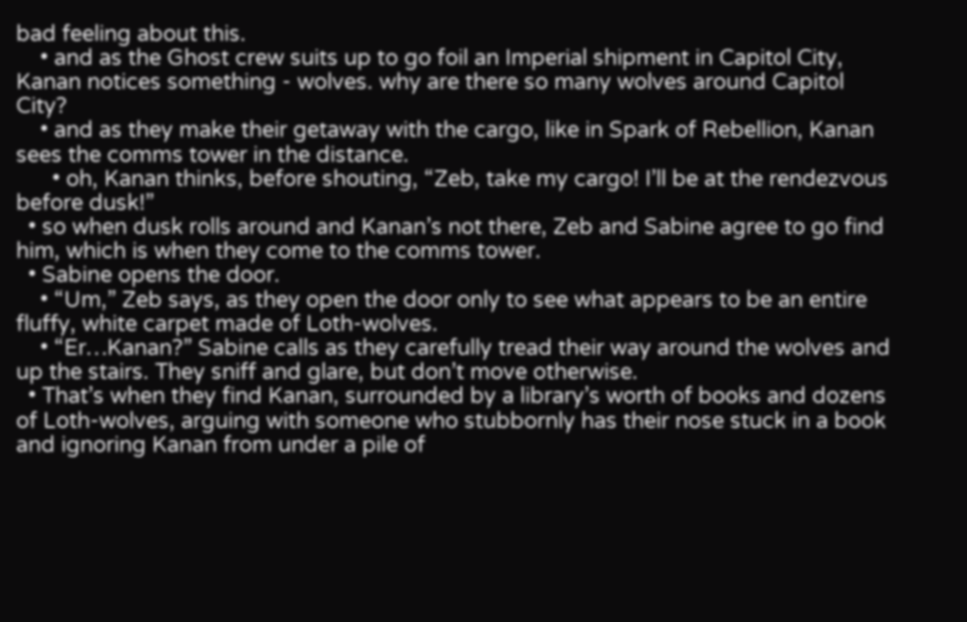bad feeling about this.
    • and as the Ghost crew suits up to go foil an Imperial shipment in Capitol City, Kanan notices something - wolves. why are there so many wolves around Capitol City?
    • and as they make their getaway with the cargo, like in Spark of Rebellion, Kanan sees the comms tower in the distance.
      • oh, Kanan thinks, before shouting, “Zeb, take my cargo! I’ll be at the rendezvous before dusk!”
  • so when dusk rolls around and Kanan’s not there, Zeb and Sabine agree to go find him, which is when they come to the comms tower.
  • Sabine opens the door.
    • “Um,” Zeb says, as they open the door only to see what appears to be an entire fluffy, white carpet made of Loth-wolves.
    • “Er…Kanan?” Sabine calls as they carefully tread their way around the wolves and up the stairs. They sniff and glare, but don’t move otherwise.
  • That’s when they find Kanan, surrounded by a library’s worth of books and dozens of Loth-wolves, arguing with someone who stubbornly has their nose stuck in a book and ignoring Kanan from under a pile of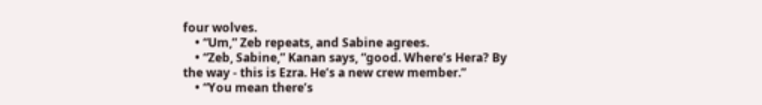four wolves.
    • “Um,” Zeb repeats, and Sabine agrees.
    • “Zeb, Sabine,” Kanan says, “good. Where’s Hera? By the way - this is Ezra. He’s a new crew member.”
    • “You mean there’s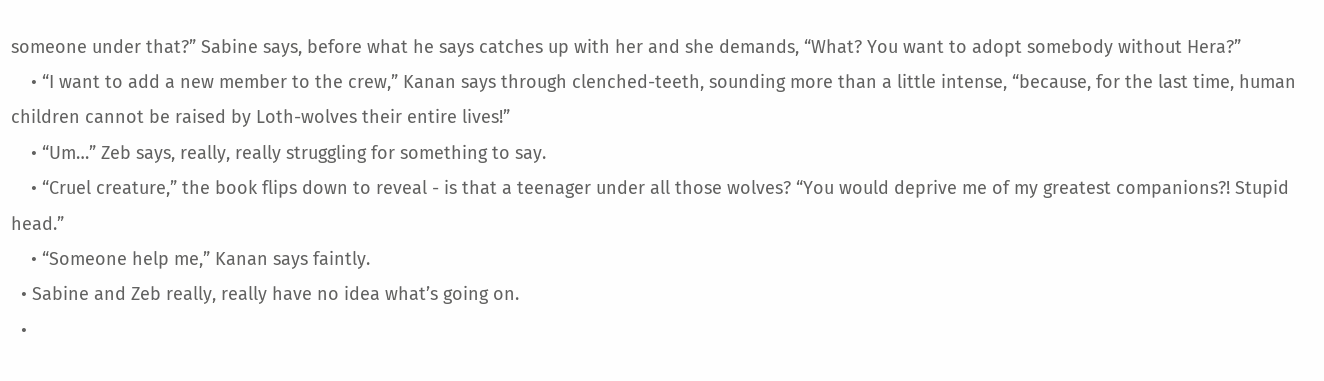someone under that?” Sabine says, before what he says catches up with her and she demands, “What? You want to adopt somebody without Hera?”
    • “I want to add a new member to the crew,” Kanan says through clenched-teeth, sounding more than a little intense, “because, for the last time, human children cannot be raised by Loth-wolves their entire lives!”
    • “Um…” Zeb says, really, really struggling for something to say.
    • “Cruel creature,” the book flips down to reveal - is that a teenager under all those wolves? “You would deprive me of my greatest companions?! Stupid head.”
    • “Someone help me,” Kanan says faintly.
  • Sabine and Zeb really, really have no idea what’s going on.
  •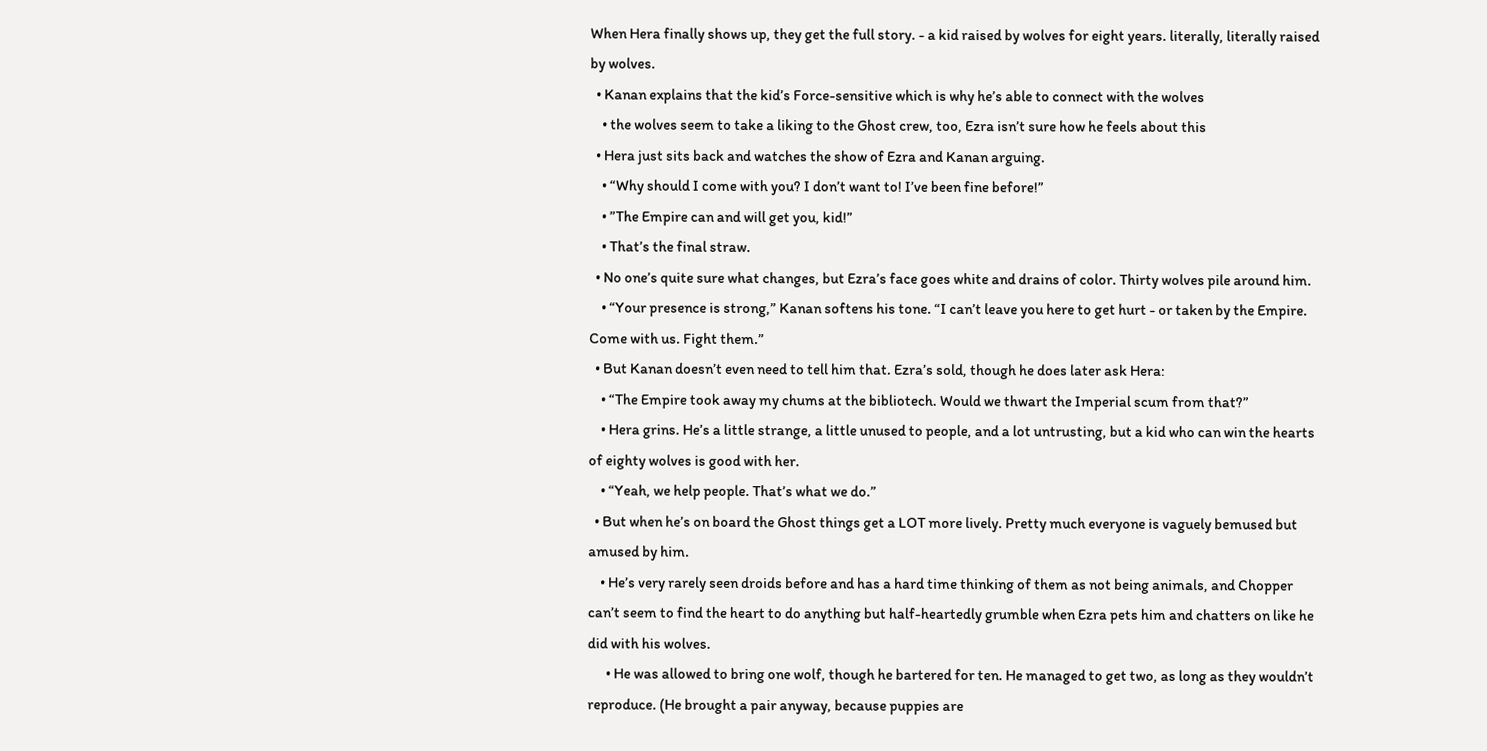When Hera finally shows up, they get the full story. - a kid raised by wolves for eight years. literally, literally raised by wolves.
  • Kanan explains that the kid’s Force-sensitive which is why he’s able to connect with the wolves
    • the wolves seem to take a liking to the Ghost crew, too, Ezra isn’t sure how he feels about this
  • Hera just sits back and watches the show of Ezra and Kanan arguing.
    • “Why should I come with you? I don’t want to! I’ve been fine before!”
    • ”The Empire can and will get you, kid!”
    • That’s the final straw.
  • No one’s quite sure what changes, but Ezra’s face goes white and drains of color. Thirty wolves pile around him.
    • “Your presence is strong,” Kanan softens his tone. “I can’t leave you here to get hurt - or taken by the Empire. Come with us. Fight them.”
  • But Kanan doesn’t even need to tell him that. Ezra’s sold, though he does later ask Hera:
    • “The Empire took away my chums at the bibliotech. Would we thwart the Imperial scum from that?”
    • Hera grins. He’s a little strange, a little unused to people, and a lot untrusting, but a kid who can win the hearts of eighty wolves is good with her.
    • “Yeah, we help people. That’s what we do.”
  • But when he’s on board the Ghost things get a LOT more lively. Pretty much everyone is vaguely bemused but amused by him.
    • He’s very rarely seen droids before and has a hard time thinking of them as not being animals, and Chopper can’t seem to find the heart to do anything but half-heartedly grumble when Ezra pets him and chatters on like he did with his wolves.
      • He was allowed to bring one wolf, though he bartered for ten. He managed to get two, as long as they wouldn’t reproduce. (He brought a pair anyway, because puppies are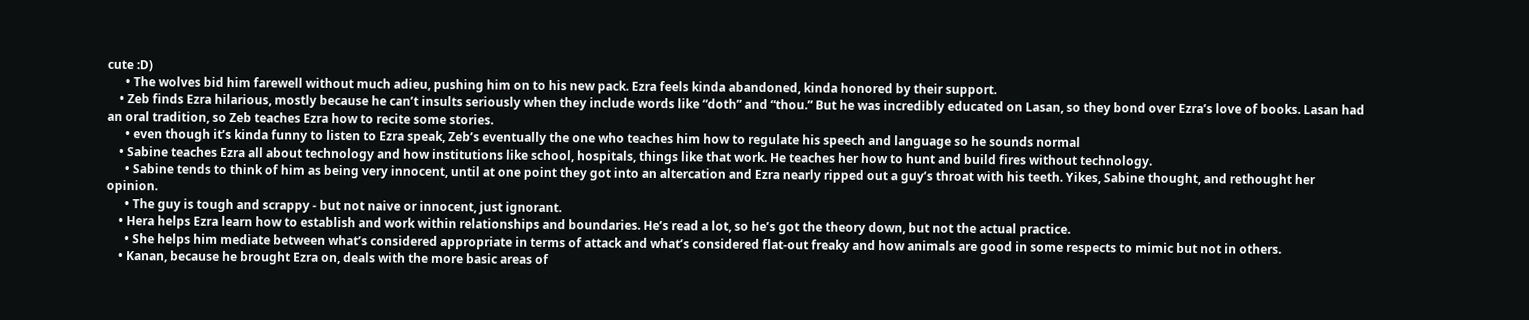cute :D)
      • The wolves bid him farewell without much adieu, pushing him on to his new pack. Ezra feels kinda abandoned, kinda honored by their support.
    • Zeb finds Ezra hilarious, mostly because he can’t insults seriously when they include words like “doth” and “thou.” But he was incredibly educated on Lasan, so they bond over Ezra’s love of books. Lasan had an oral tradition, so Zeb teaches Ezra how to recite some stories.
      • even though it’s kinda funny to listen to Ezra speak, Zeb’s eventually the one who teaches him how to regulate his speech and language so he sounds normal
    • Sabine teaches Ezra all about technology and how institutions like school, hospitals, things like that work. He teaches her how to hunt and build fires without technology.
      • Sabine tends to think of him as being very innocent, until at one point they got into an altercation and Ezra nearly ripped out a guy’s throat with his teeth. Yikes, Sabine thought, and rethought her opinion.
      • The guy is tough and scrappy - but not naive or innocent, just ignorant.
    • Hera helps Ezra learn how to establish and work within relationships and boundaries. He’s read a lot, so he’s got the theory down, but not the actual practice.
      • She helps him mediate between what’s considered appropriate in terms of attack and what’s considered flat-out freaky and how animals are good in some respects to mimic but not in others.
    • Kanan, because he brought Ezra on, deals with the more basic areas of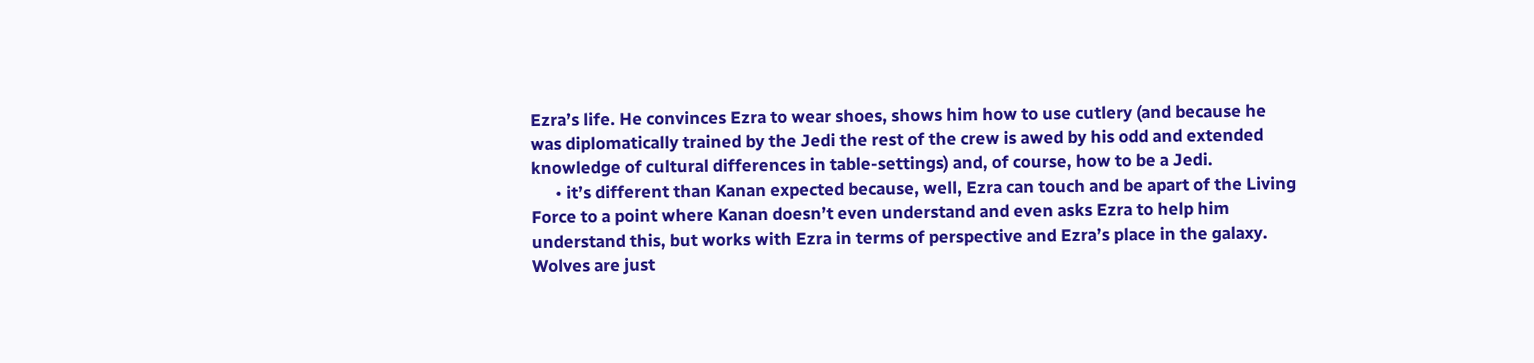Ezra’s life. He convinces Ezra to wear shoes, shows him how to use cutlery (and because he was diplomatically trained by the Jedi the rest of the crew is awed by his odd and extended knowledge of cultural differences in table-settings) and, of course, how to be a Jedi.
      • it’s different than Kanan expected because, well, Ezra can touch and be apart of the Living Force to a point where Kanan doesn’t even understand and even asks Ezra to help him understand this, but works with Ezra in terms of perspective and Ezra’s place in the galaxy. Wolves are just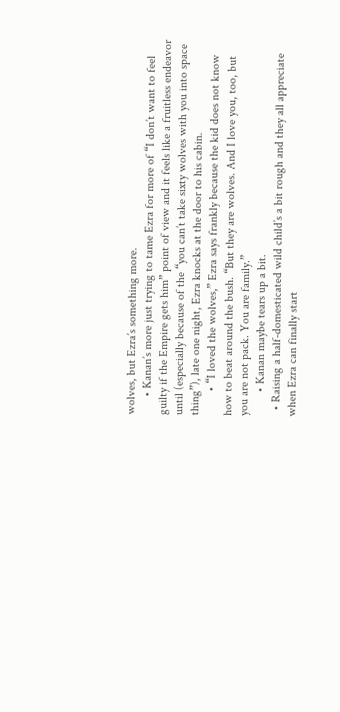wolves, but Ezra’s something more.
      • Kanan’s more just trying to tame Ezra for more of “I don’t want to feel guilty if the Empire gets him” point of view and it feels like a fruitless endeavor until (especially because of the “you can’t take sixty wolves with you into space thing”), late one night, Ezra knocks at the door to his cabin.
        • “I loved the wolves,” Ezra says frankly because the kid does not know how to beat around the bush. “But they are wolves. And I love you, too, but you are not pack. You are family.”
        • Kanan maybe tears up a bit.
  • Raising a half-domesticated wild child’s a bit rough and they all appreciate when Ezra can finally start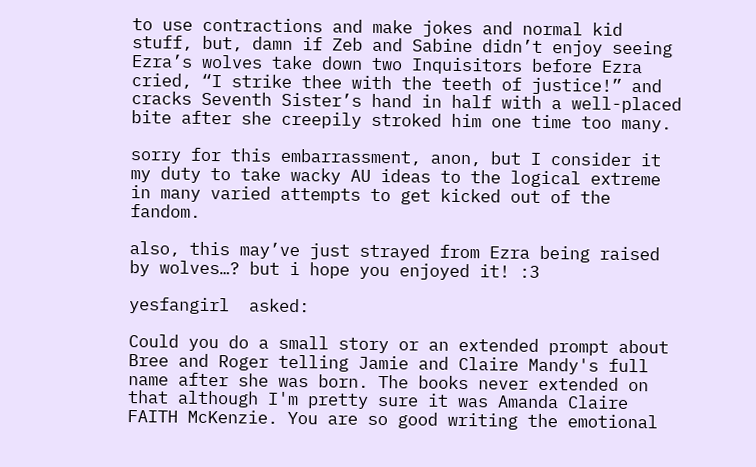to use contractions and make jokes and normal kid stuff, but, damn if Zeb and Sabine didn’t enjoy seeing Ezra’s wolves take down two Inquisitors before Ezra cried, “I strike thee with the teeth of justice!” and cracks Seventh Sister’s hand in half with a well-placed bite after she creepily stroked him one time too many.

sorry for this embarrassment, anon, but I consider it my duty to take wacky AU ideas to the logical extreme in many varied attempts to get kicked out of the fandom.

also, this may’ve just strayed from Ezra being raised by wolves…? but i hope you enjoyed it! :3

yesfangirl  asked:

Could you do a small story or an extended prompt about Bree and Roger telling Jamie and Claire Mandy's full name after she was born. The books never extended on that although I'm pretty sure it was Amanda Claire FAITH McKenzie. You are so good writing the emotional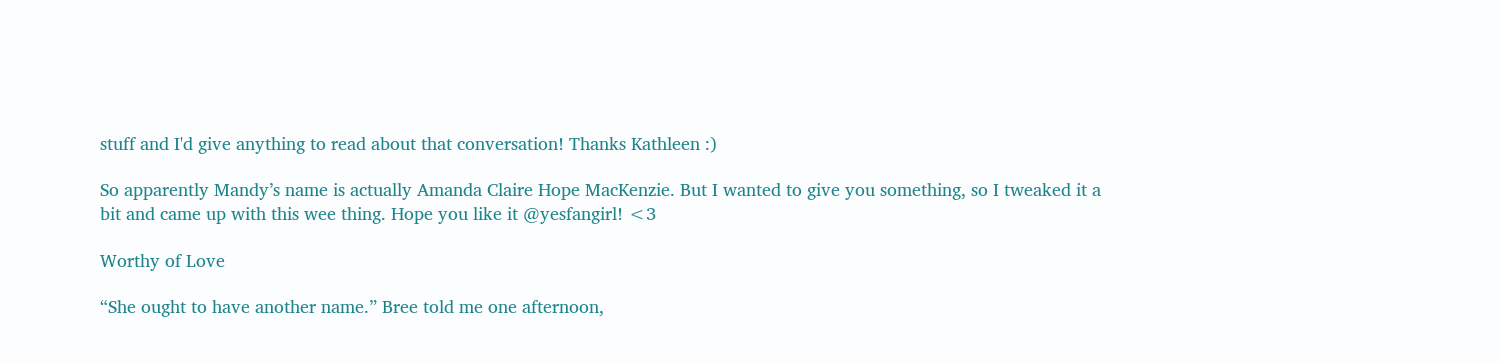stuff and I'd give anything to read about that conversation! Thanks Kathleen :)

So apparently Mandy’s name is actually Amanda Claire Hope MacKenzie. But I wanted to give you something, so I tweaked it a bit and came up with this wee thing. Hope you like it @yesfangirl! <3

Worthy of Love

“She ought to have another name.” Bree told me one afternoon,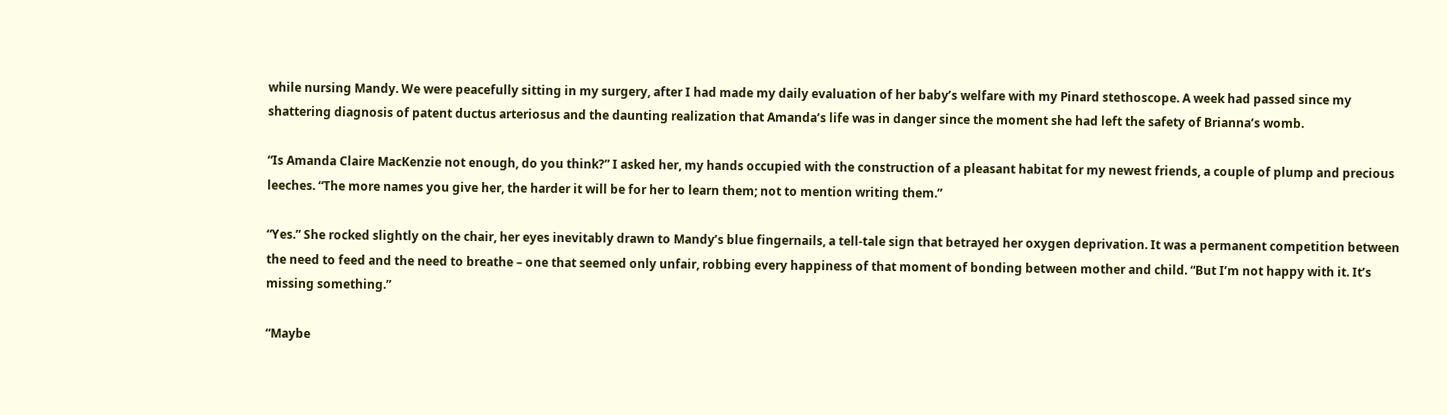while nursing Mandy. We were peacefully sitting in my surgery, after I had made my daily evaluation of her baby’s welfare with my Pinard stethoscope. A week had passed since my shattering diagnosis of patent ductus arteriosus and the daunting realization that Amanda’s life was in danger since the moment she had left the safety of Brianna’s womb.

“Is Amanda Claire MacKenzie not enough, do you think?” I asked her, my hands occupied with the construction of a pleasant habitat for my newest friends, a couple of plump and precious leeches. “The more names you give her, the harder it will be for her to learn them; not to mention writing them.”

“Yes.” She rocked slightly on the chair, her eyes inevitably drawn to Mandy’s blue fingernails, a tell-tale sign that betrayed her oxygen deprivation. It was a permanent competition between the need to feed and the need to breathe – one that seemed only unfair, robbing every happiness of that moment of bonding between mother and child. “But I’m not happy with it. It’s missing something.”

“Maybe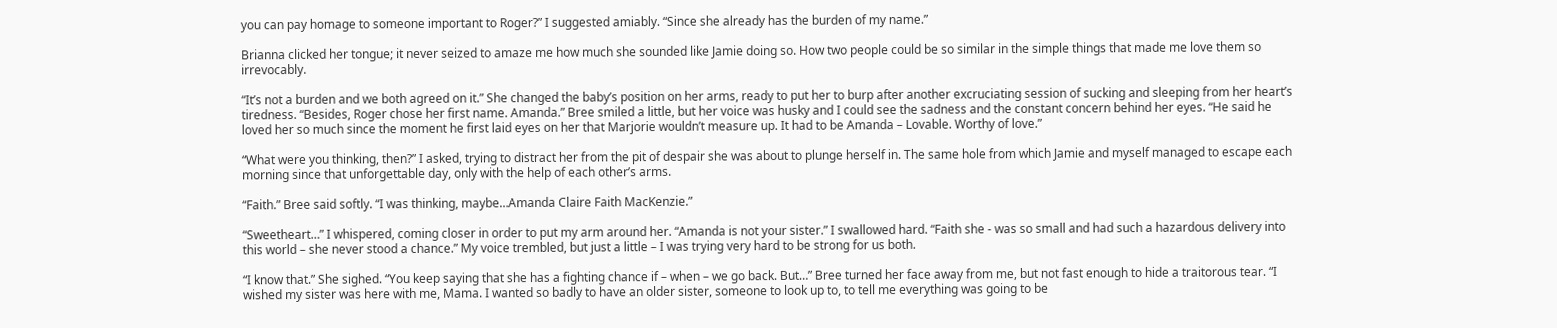you can pay homage to someone important to Roger?” I suggested amiably. “Since she already has the burden of my name.”

Brianna clicked her tongue; it never seized to amaze me how much she sounded like Jamie doing so. How two people could be so similar in the simple things that made me love them so irrevocably.

“It’s not a burden and we both agreed on it.” She changed the baby’s position on her arms, ready to put her to burp after another excruciating session of sucking and sleeping from her heart’s tiredness. “Besides, Roger chose her first name. Amanda.” Bree smiled a little, but her voice was husky and I could see the sadness and the constant concern behind her eyes. “He said he loved her so much since the moment he first laid eyes on her that Marjorie wouldn’t measure up. It had to be Amanda – Lovable. Worthy of love.”

“What were you thinking, then?” I asked, trying to distract her from the pit of despair she was about to plunge herself in. The same hole from which Jamie and myself managed to escape each morning since that unforgettable day, only with the help of each other’s arms.

“Faith.” Bree said softly. “I was thinking, maybe…Amanda Claire Faith MacKenzie.”

“Sweetheart…” I whispered, coming closer in order to put my arm around her. “Amanda is not your sister.” I swallowed hard. “Faith she - was so small and had such a hazardous delivery into this world – she never stood a chance.” My voice trembled, but just a little – I was trying very hard to be strong for us both.

“I know that.” She sighed. “You keep saying that she has a fighting chance if – when – we go back. But…” Bree turned her face away from me, but not fast enough to hide a traitorous tear. “I wished my sister was here with me, Mama. I wanted so badly to have an older sister, someone to look up to, to tell me everything was going to be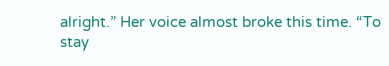alright.” Her voice almost broke this time. “To stay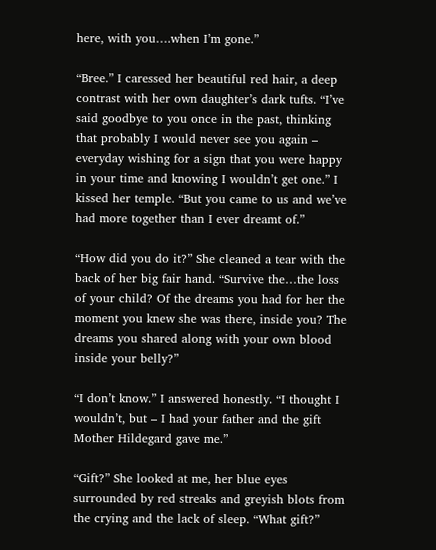here, with you….when I’m gone.”

“Bree.” I caressed her beautiful red hair, a deep contrast with her own daughter’s dark tufts. “I’ve said goodbye to you once in the past, thinking that probably I would never see you again – everyday wishing for a sign that you were happy in your time and knowing I wouldn’t get one.” I kissed her temple. “But you came to us and we’ve had more together than I ever dreamt of.”

“How did you do it?” She cleaned a tear with the back of her big fair hand. “Survive the…the loss of your child? Of the dreams you had for her the moment you knew she was there, inside you? The dreams you shared along with your own blood inside your belly?”

“I don’t know.” I answered honestly. “I thought I wouldn’t, but – I had your father and the gift Mother Hildegard gave me.”

“Gift?” She looked at me, her blue eyes surrounded by red streaks and greyish blots from the crying and the lack of sleep. “What gift?”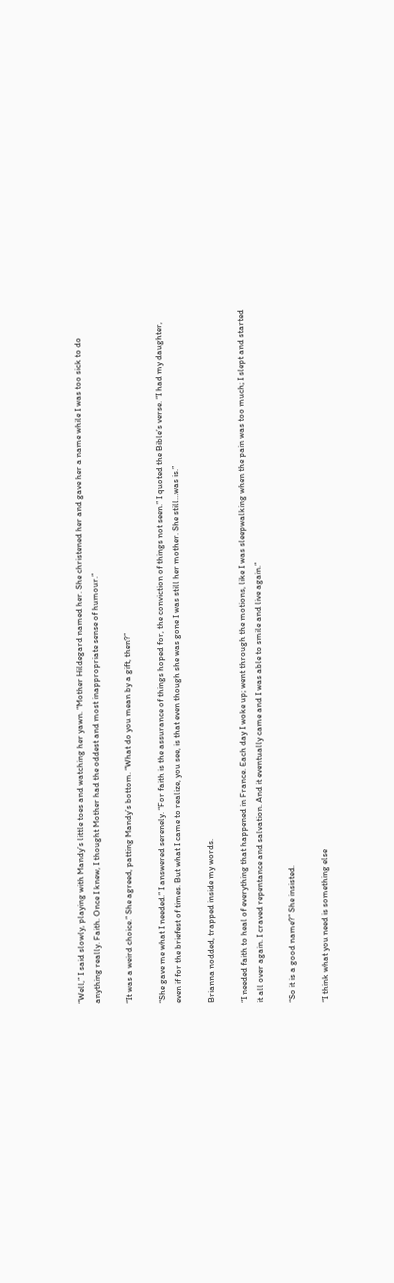“Well,” I said slowly, playing with Mandy’s little toes and watching her yawn. “Mother Hildegard named her. She christened her and gave her a name while I was too sick to do anything really. Faith. Once I knew, I thought Mother had the oddest and most inappropriate sense of humour.”

“It was a weird choice.” She agreed, patting Mandy’s bottom. “What do you mean by a gift, then?”

“She gave me what I needed.” I answered serenely. “For faith is the assurance of things hoped for, the conviction of things not seen.” I quoted the Bible’s verse. “I had my daughter, even if for the briefest of times. But what I came to realize, you see, is that even though she was gone I was still her mother. She still…was is.”

Brianna nodded, trapped inside my words.

“I needed faith to heal of everything that happened in France. Each day I woke up; went through the motions, like I was sleepwalking when the pain was too much; I slept and started it all over again. I craved repentance and salvation. And it eventually came and I was able to smile and live again.”

“So it is a good name?” She insisted.

“I think what you need is something else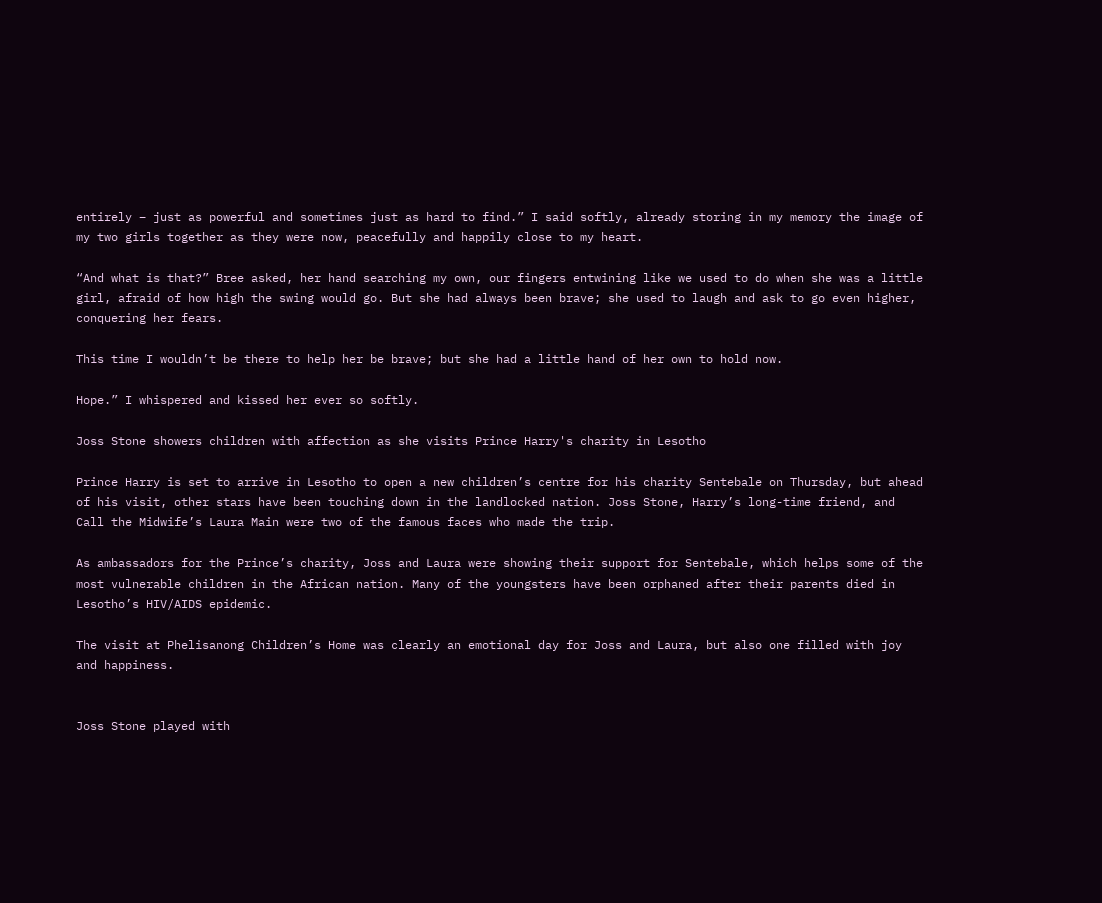entirely – just as powerful and sometimes just as hard to find.” I said softly, already storing in my memory the image of my two girls together as they were now, peacefully and happily close to my heart.

“And what is that?” Bree asked, her hand searching my own, our fingers entwining like we used to do when she was a little girl, afraid of how high the swing would go. But she had always been brave; she used to laugh and ask to go even higher, conquering her fears.

This time I wouldn’t be there to help her be brave; but she had a little hand of her own to hold now.

Hope.” I whispered and kissed her ever so softly.

Joss Stone showers children with affection as she visits Prince Harry's charity in Lesotho

Prince Harry is set to arrive in Lesotho to open a new children’s centre for his charity Sentebale on Thursday, but ahead of his visit, other stars have been touching down in the landlocked nation. Joss Stone, Harry’s long-time friend, and Call the Midwife’s Laura Main were two of the famous faces who made the trip.

As ambassadors for the Prince’s charity, Joss and Laura were showing their support for Sentebale, which helps some of the most vulnerable children in the African nation. Many of the youngsters have been orphaned after their parents died in Lesotho’s HIV/AIDS epidemic.

The visit at Phelisanong Children’s Home was clearly an emotional day for Joss and Laura, but also one filled with joy and happiness.


Joss Stone played with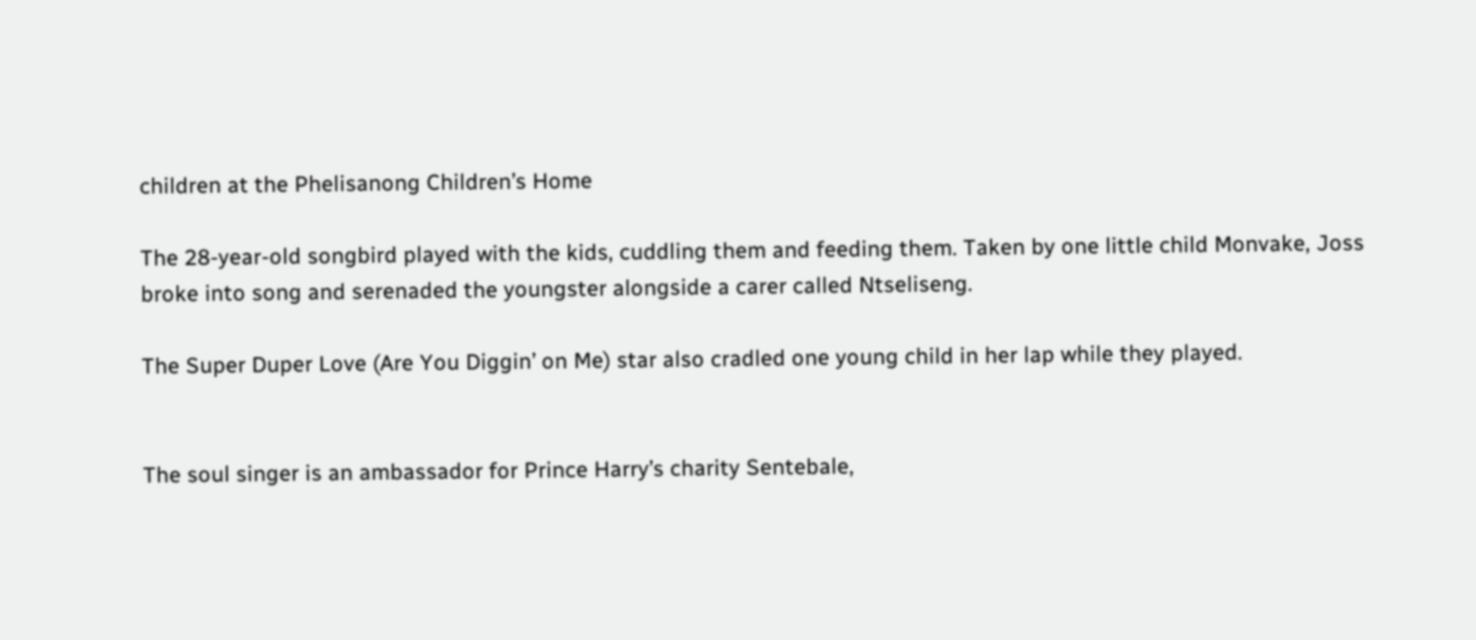children at the Phelisanong Children’s Home

The 28-year-old songbird played with the kids, cuddling them and feeding them. Taken by one little child Monvake, Joss broke into song and serenaded the youngster alongside a carer called Ntseliseng.

The Super Duper Love (Are You Diggin’ on Me) star also cradled one young child in her lap while they played.


The soul singer is an ambassador for Prince Harry’s charity Sentebale,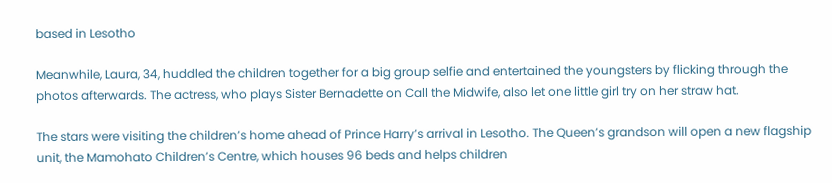based in Lesotho

Meanwhile, Laura, 34, huddled the children together for a big group selfie and entertained the youngsters by flicking through the photos afterwards. The actress, who plays Sister Bernadette on Call the Midwife, also let one little girl try on her straw hat.

The stars were visiting the children’s home ahead of Prince Harry’s arrival in Lesotho. The Queen’s grandson will open a new flagship unit, the Mamohato Children’s Centre, which houses 96 beds and helps children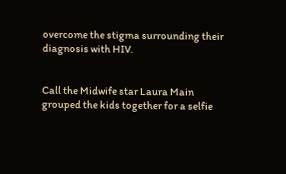overcome the stigma surrounding their diagnosis with HIV.


Call the Midwife star Laura Main grouped the kids together for a selfie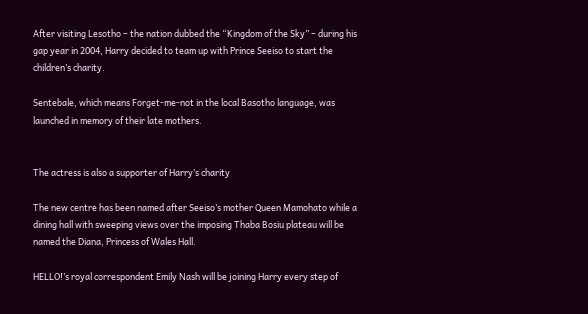After visiting Lesotho – the nation dubbed the “Kingdom of the Sky” – during his gap year in 2004, Harry decided to team up with Prince Seeiso to start the children’s charity.

Sentebale, which means Forget-me-not in the local Basotho language, was launched in memory of their late mothers.


The actress is also a supporter of Harry’s charity

The new centre has been named after Seeiso’s mother Queen Mamohato while a dining hall with sweeping views over the imposing Thaba Bosiu plateau will be named the Diana, Princess of Wales Hall.

HELLO!’s royal correspondent Emily Nash will be joining Harry every step of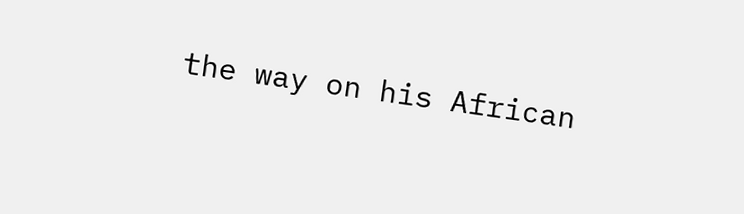the way on his African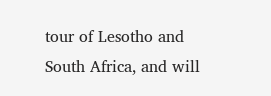tour of Lesotho and South Africa, and will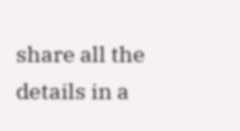share all the details in a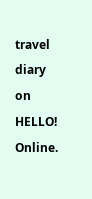travel diary on HELLO! Online.